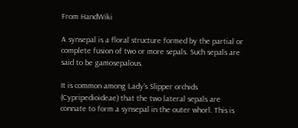From HandWiki

A synsepal is a floral structure formed by the partial or complete fusion of two or more sepals. Such sepals are said to be gamosepalous.

It is common among Lady's Slipper orchids (Cypripedioideae) that the two lateral sepals are connate to form a synsepal in the outer whorl. This is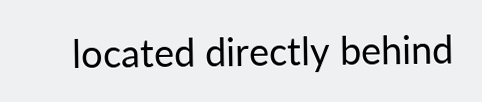located directly behind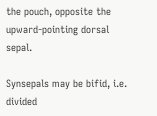the pouch, opposite the upward-pointing dorsal sepal.

Synsepals may be bifid, i.e. divided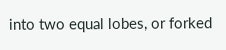into two equal lobes, or forked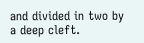and divided in two by a deep cleft.